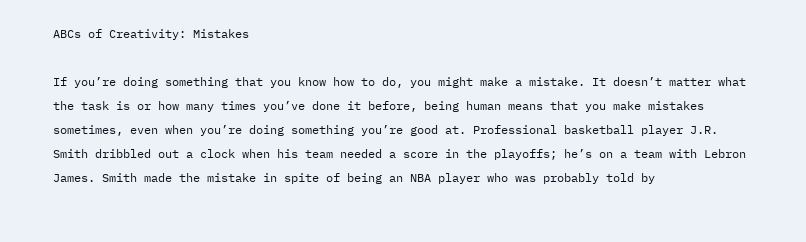ABCs of Creativity: Mistakes

If you’re doing something that you know how to do, you might make a mistake. It doesn’t matter what the task is or how many times you’ve done it before, being human means that you make mistakes sometimes, even when you’re doing something you’re good at. Professional basketball player J.R. Smith dribbled out a clock when his team needed a score in the playoffs; he’s on a team with Lebron James. Smith made the mistake in spite of being an NBA player who was probably told by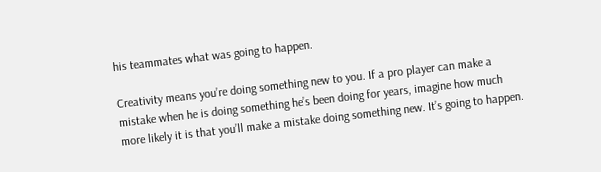his teammates what was going to happen.

Creativity means you’re doing something new to you. If a pro player can make a mistake when he is doing something he’s been doing for years, imagine how much more likely it is that you’ll make a mistake doing something new. It’s going to happen.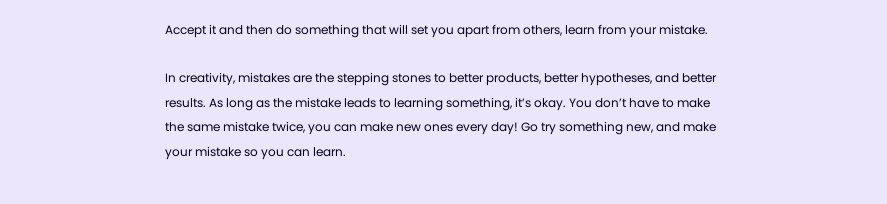Accept it and then do something that will set you apart from others, learn from your mistake.

In creativity, mistakes are the stepping stones to better products, better hypotheses, and better results. As long as the mistake leads to learning something, it’s okay. You don’t have to make the same mistake twice, you can make new ones every day! Go try something new, and make your mistake so you can learn.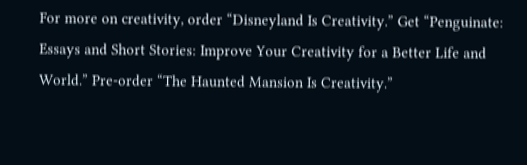For more on creativity, order “Disneyland Is Creativity.” Get “Penguinate: Essays and Short Stories: Improve Your Creativity for a Better Life and World.” Pre-order “The Haunted Mansion Is Creativity.”